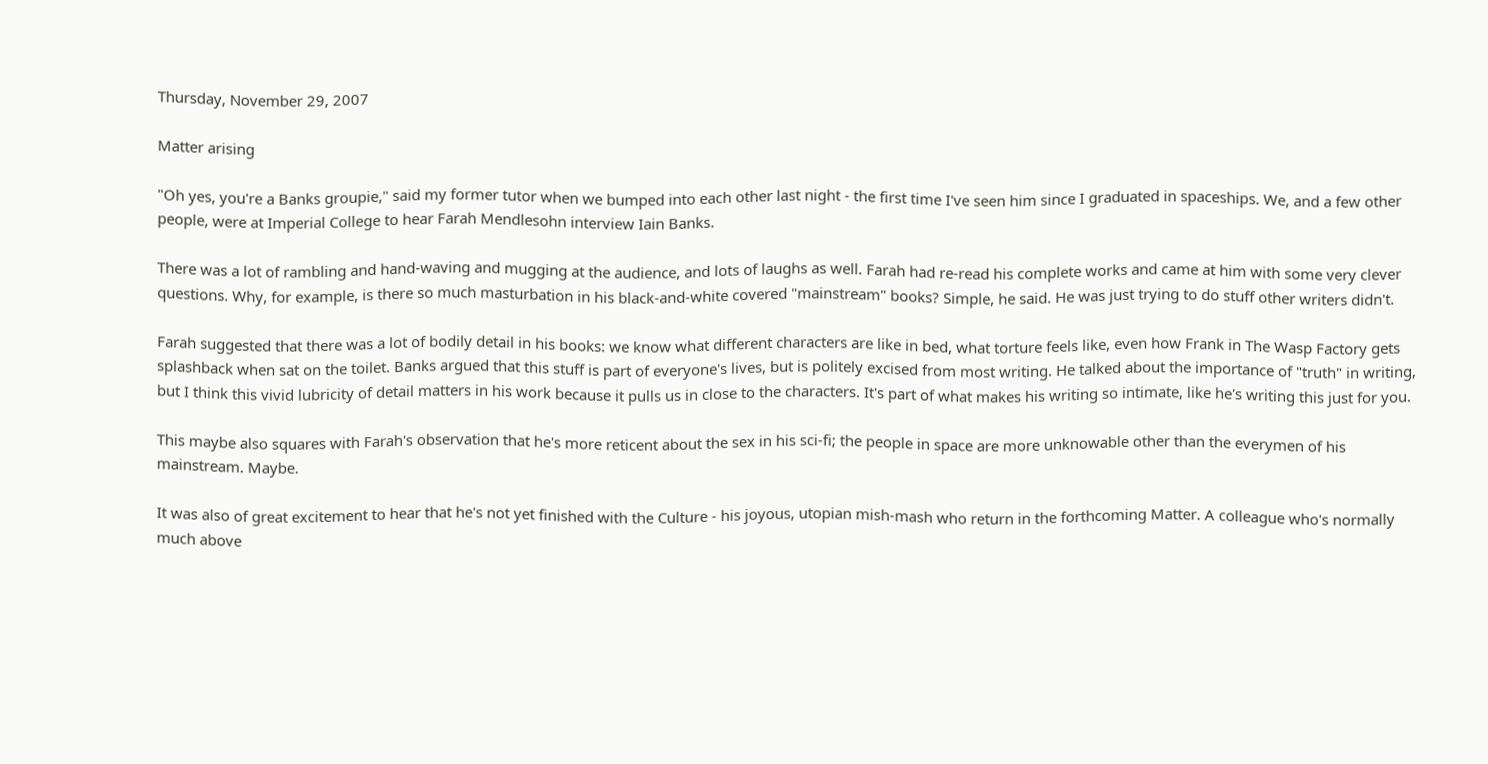Thursday, November 29, 2007

Matter arising

"Oh yes, you're a Banks groupie," said my former tutor when we bumped into each other last night - the first time I've seen him since I graduated in spaceships. We, and a few other people, were at Imperial College to hear Farah Mendlesohn interview Iain Banks.

There was a lot of rambling and hand-waving and mugging at the audience, and lots of laughs as well. Farah had re-read his complete works and came at him with some very clever questions. Why, for example, is there so much masturbation in his black-and-white covered "mainstream" books? Simple, he said. He was just trying to do stuff other writers didn't.

Farah suggested that there was a lot of bodily detail in his books: we know what different characters are like in bed, what torture feels like, even how Frank in The Wasp Factory gets splashback when sat on the toilet. Banks argued that this stuff is part of everyone's lives, but is politely excised from most writing. He talked about the importance of "truth" in writing, but I think this vivid lubricity of detail matters in his work because it pulls us in close to the characters. It's part of what makes his writing so intimate, like he's writing this just for you.

This maybe also squares with Farah's observation that he's more reticent about the sex in his sci-fi; the people in space are more unknowable other than the everymen of his mainstream. Maybe.

It was also of great excitement to hear that he's not yet finished with the Culture - his joyous, utopian mish-mash who return in the forthcoming Matter. A colleague who's normally much above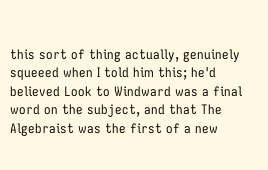this sort of thing actually, genuinely squeeed when I told him this; he'd believed Look to Windward was a final word on the subject, and that The Algebraist was the first of a new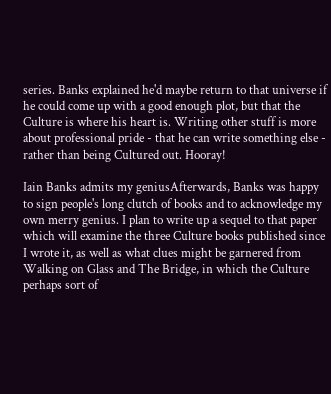series. Banks explained he'd maybe return to that universe if he could come up with a good enough plot, but that the Culture is where his heart is. Writing other stuff is more about professional pride - that he can write something else - rather than being Cultured out. Hooray!

Iain Banks admits my geniusAfterwards, Banks was happy to sign people's long clutch of books and to acknowledge my own merry genius. I plan to write up a sequel to that paper which will examine the three Culture books published since I wrote it, as well as what clues might be garnered from Walking on Glass and The Bridge, in which the Culture perhaps sort of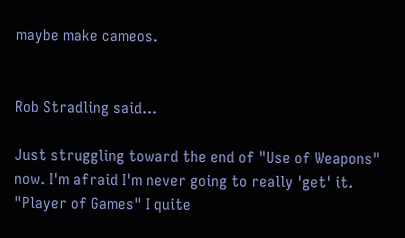maybe make cameos.


Rob Stradling said...

Just struggling toward the end of "Use of Weapons" now. I'm afraid I'm never going to really 'get' it. "Player of Games" I quite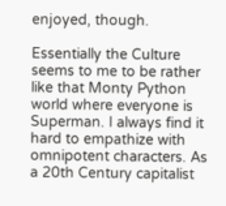enjoyed, though.

Essentially the Culture seems to me to be rather like that Monty Python world where everyone is Superman. I always find it hard to empathize with omnipotent characters. As a 20th Century capitalist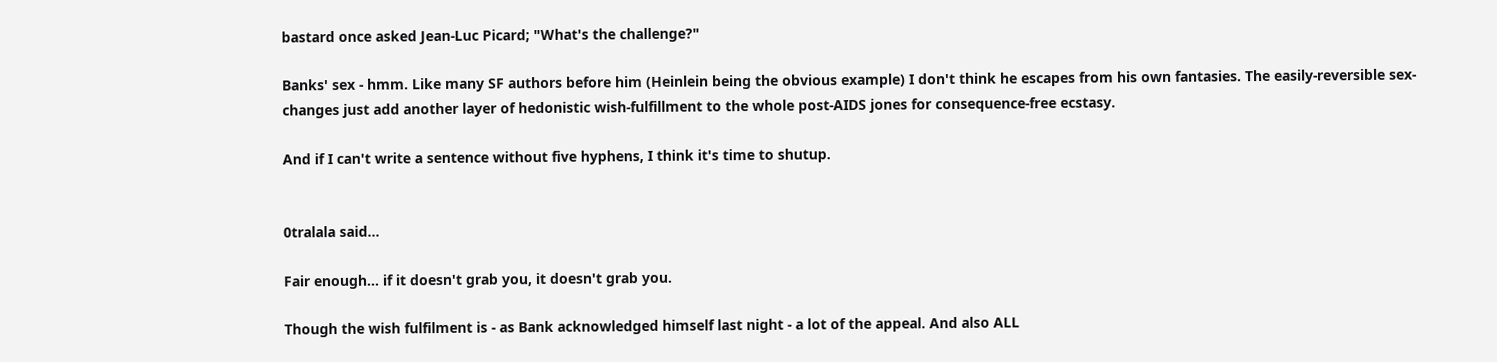bastard once asked Jean-Luc Picard; "What's the challenge?"

Banks' sex - hmm. Like many SF authors before him (Heinlein being the obvious example) I don't think he escapes from his own fantasies. The easily-reversible sex-changes just add another layer of hedonistic wish-fulfillment to the whole post-AIDS jones for consequence-free ecstasy.

And if I can't write a sentence without five hyphens, I think it's time to shutup.


0tralala said...

Fair enough... if it doesn't grab you, it doesn't grab you.

Though the wish fulfilment is - as Bank acknowledged himself last night - a lot of the appeal. And also ALL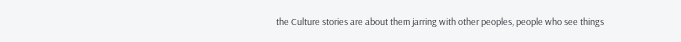the Culture stories are about them jarring with other peoples, people who see things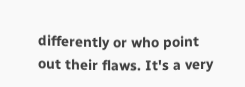differently or who point out their flaws. It's a very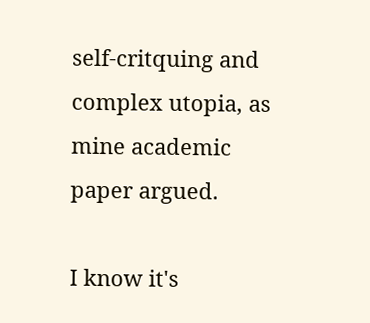self-critquing and complex utopia, as mine academic paper argued.

I know it's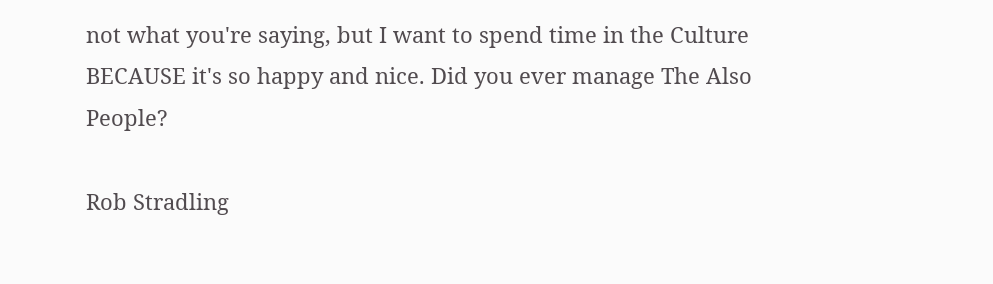not what you're saying, but I want to spend time in the Culture BECAUSE it's so happy and nice. Did you ever manage The Also People?

Rob Stradling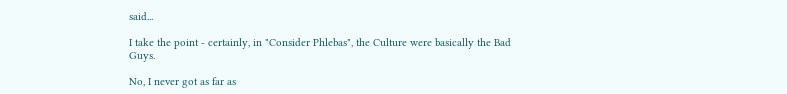said...

I take the point - certainly, in "Consider Phlebas", the Culture were basically the Bad Guys.

No, I never got as far as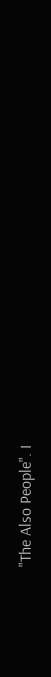"The Also People". I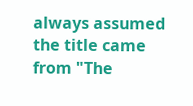always assumed the title came from "The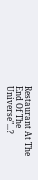Restaurant At The End Of The Universe"...?